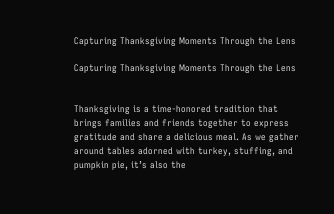Capturing Thanksgiving Moments Through the Lens

Capturing Thanksgiving Moments Through the Lens


Thanksgiving is a time-honored tradition that brings families and friends together to express gratitude and share a delicious meal. As we gather around tables adorned with turkey, stuffing, and pumpkin pie, it’s also the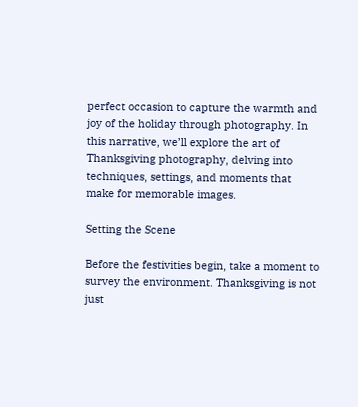perfect occasion to capture the warmth and joy of the holiday through photography. In this narrative, we’ll explore the art of Thanksgiving photography, delving into techniques, settings, and moments that make for memorable images.

Setting the Scene

Before the festivities begin, take a moment to survey the environment. Thanksgiving is not just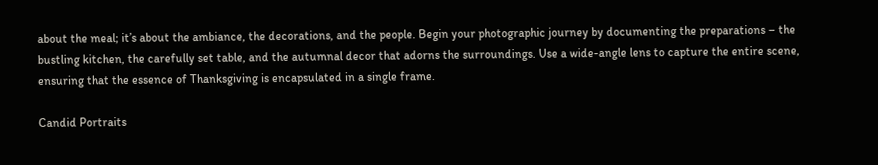about the meal; it’s about the ambiance, the decorations, and the people. Begin your photographic journey by documenting the preparations – the bustling kitchen, the carefully set table, and the autumnal decor that adorns the surroundings. Use a wide-angle lens to capture the entire scene, ensuring that the essence of Thanksgiving is encapsulated in a single frame.

Candid Portraits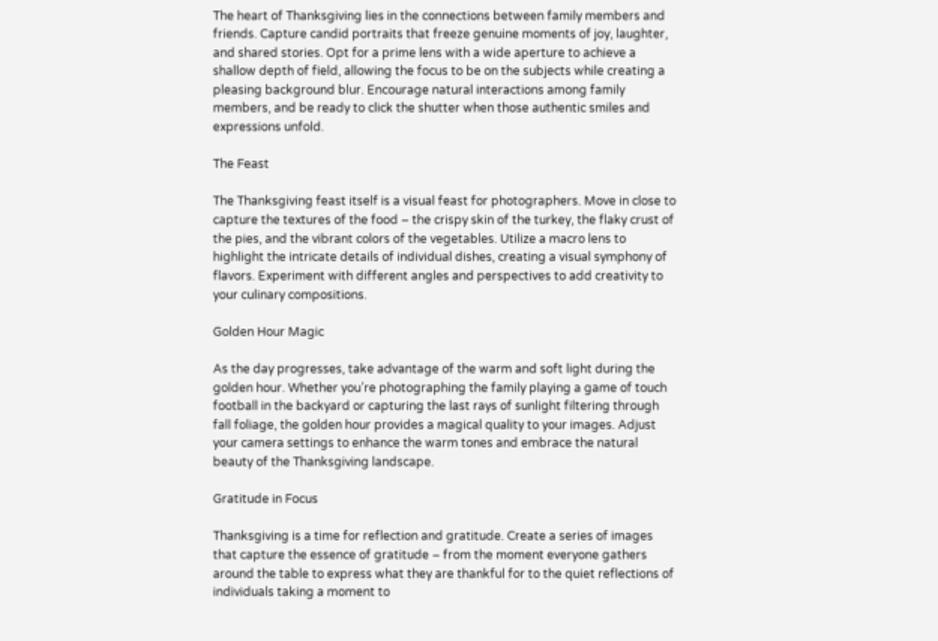The heart of Thanksgiving lies in the connections between family members and friends. Capture candid portraits that freeze genuine moments of joy, laughter, and shared stories. Opt for a prime lens with a wide aperture to achieve a shallow depth of field, allowing the focus to be on the subjects while creating a pleasing background blur. Encourage natural interactions among family members, and be ready to click the shutter when those authentic smiles and expressions unfold.

The Feast

The Thanksgiving feast itself is a visual feast for photographers. Move in close to capture the textures of the food – the crispy skin of the turkey, the flaky crust of the pies, and the vibrant colors of the vegetables. Utilize a macro lens to highlight the intricate details of individual dishes, creating a visual symphony of flavors. Experiment with different angles and perspectives to add creativity to your culinary compositions.

Golden Hour Magic

As the day progresses, take advantage of the warm and soft light during the golden hour. Whether you’re photographing the family playing a game of touch football in the backyard or capturing the last rays of sunlight filtering through fall foliage, the golden hour provides a magical quality to your images. Adjust your camera settings to enhance the warm tones and embrace the natural beauty of the Thanksgiving landscape.

Gratitude in Focus

Thanksgiving is a time for reflection and gratitude. Create a series of images that capture the essence of gratitude – from the moment everyone gathers around the table to express what they are thankful for to the quiet reflections of individuals taking a moment to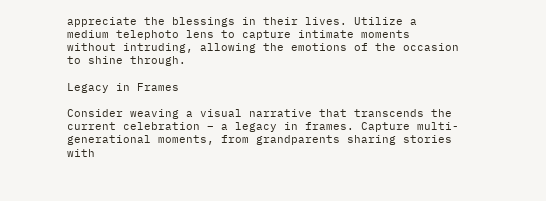appreciate the blessings in their lives. Utilize a medium telephoto lens to capture intimate moments without intruding, allowing the emotions of the occasion to shine through.

Legacy in Frames

Consider weaving a visual narrative that transcends the current celebration – a legacy in frames. Capture multi-generational moments, from grandparents sharing stories with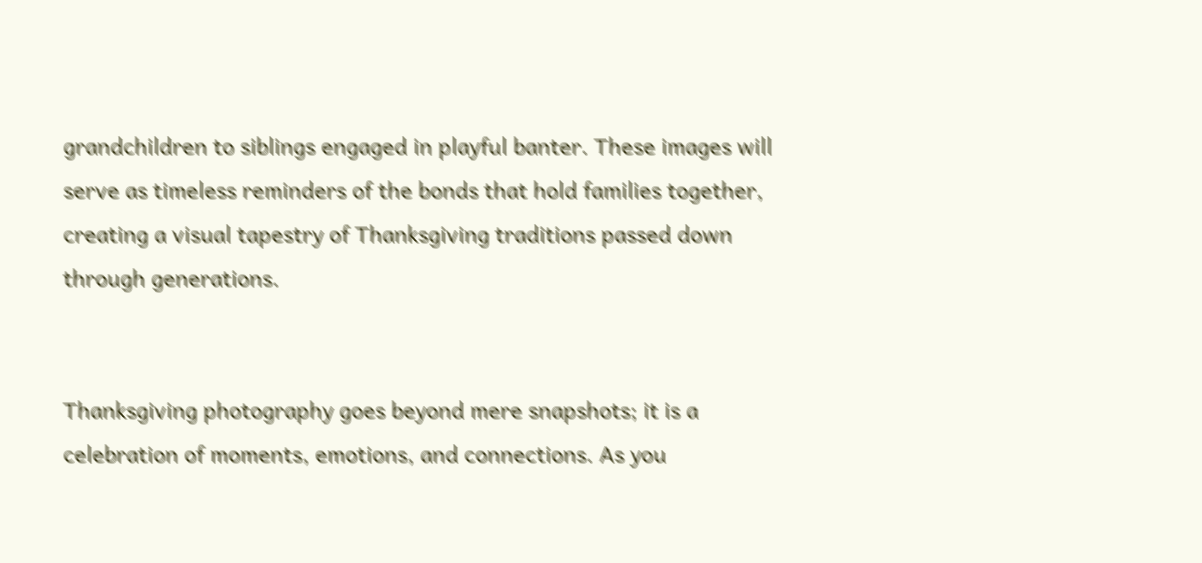grandchildren to siblings engaged in playful banter. These images will serve as timeless reminders of the bonds that hold families together, creating a visual tapestry of Thanksgiving traditions passed down through generations.


Thanksgiving photography goes beyond mere snapshots; it is a celebration of moments, emotions, and connections. As you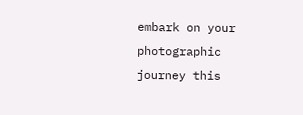embark on your photographic journey this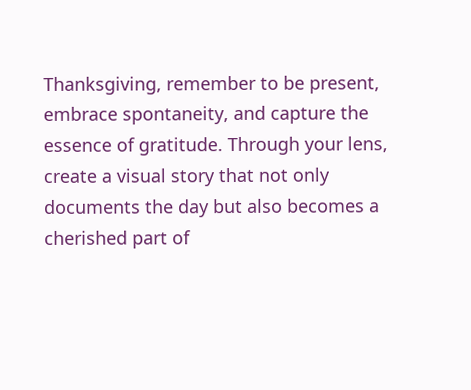Thanksgiving, remember to be present, embrace spontaneity, and capture the essence of gratitude. Through your lens, create a visual story that not only documents the day but also becomes a cherished part of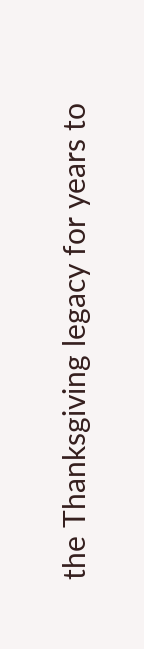the Thanksgiving legacy for years to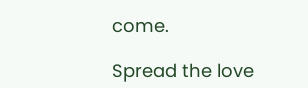come.

Spread the love